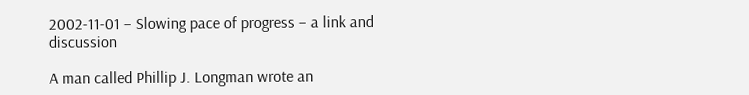2002-11-01 – Slowing pace of progress – a link and discussion

A man called Phillip J. Longman wrote an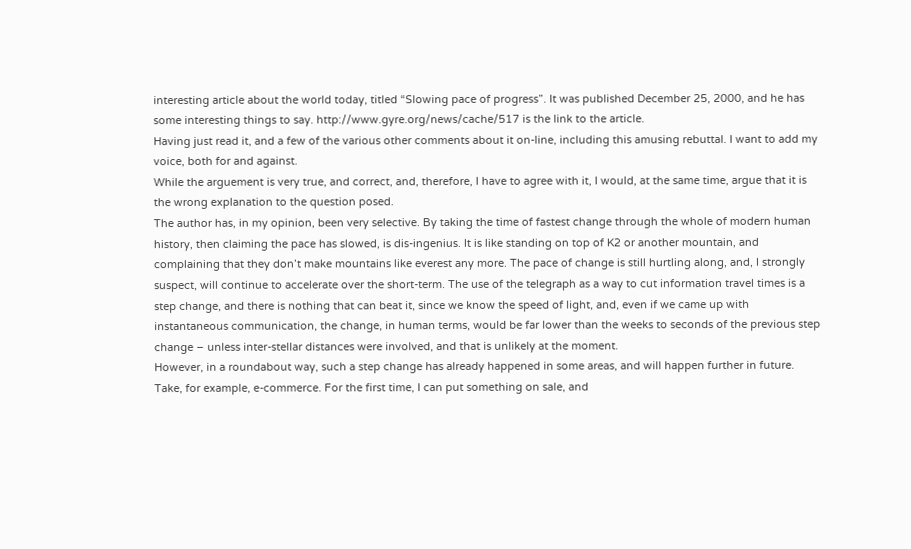interesting article about the world today, titled “Slowing pace of progress”. It was published December 25, 2000, and he has some interesting things to say. http://www.gyre.org/news/cache/517 is the link to the article.
Having just read it, and a few of the various other comments about it on-line, including this amusing rebuttal. I want to add my voice, both for and against.
While the arguement is very true, and correct, and, therefore, I have to agree with it, I would, at the same time, argue that it is the wrong explanation to the question posed.
The author has, in my opinion, been very selective. By taking the time of fastest change through the whole of modern human history, then claiming the pace has slowed, is dis-ingenius. It is like standing on top of K2 or another mountain, and complaining that they don’t make mountains like everest any more. The pace of change is still hurtling along, and, I strongly suspect, will continue to accelerate over the short-term. The use of the telegraph as a way to cut information travel times is a step change, and there is nothing that can beat it, since we know the speed of light, and, even if we came up with instantaneous communication, the change, in human terms, would be far lower than the weeks to seconds of the previous step change – unless inter-stellar distances were involved, and that is unlikely at the moment.
However, in a roundabout way, such a step change has already happened in some areas, and will happen further in future. Take, for example, e-commerce. For the first time, I can put something on sale, and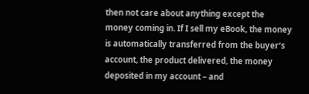then not care about anything except the money coming in. If I sell my eBook, the money is automatically transferred from the buyer’s account, the product delivered, the money deposited in my account – and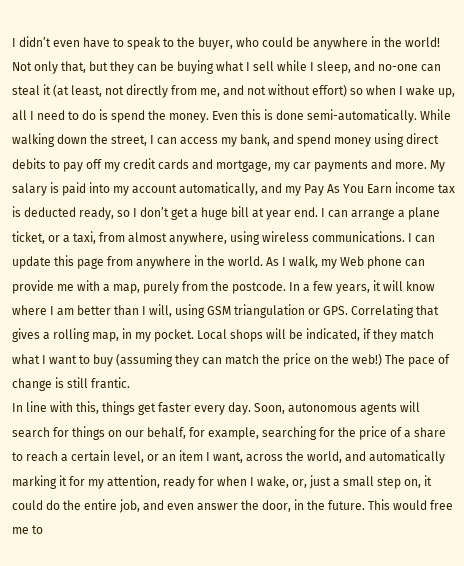I didn’t even have to speak to the buyer, who could be anywhere in the world! Not only that, but they can be buying what I sell while I sleep, and no-one can steal it (at least, not directly from me, and not without effort) so when I wake up, all I need to do is spend the money. Even this is done semi-automatically. While walking down the street, I can access my bank, and spend money using direct debits to pay off my credit cards and mortgage, my car payments and more. My salary is paid into my account automatically, and my Pay As You Earn income tax is deducted ready, so I don’t get a huge bill at year end. I can arrange a plane ticket, or a taxi, from almost anywhere, using wireless communications. I can update this page from anywhere in the world. As I walk, my Web phone can provide me with a map, purely from the postcode. In a few years, it will know where I am better than I will, using GSM triangulation or GPS. Correlating that gives a rolling map, in my pocket. Local shops will be indicated, if they match what I want to buy (assuming they can match the price on the web!) The pace of change is still frantic.
In line with this, things get faster every day. Soon, autonomous agents will search for things on our behalf, for example, searching for the price of a share to reach a certain level, or an item I want, across the world, and automatically marking it for my attention, ready for when I wake, or, just a small step on, it could do the entire job, and even answer the door, in the future. This would free me to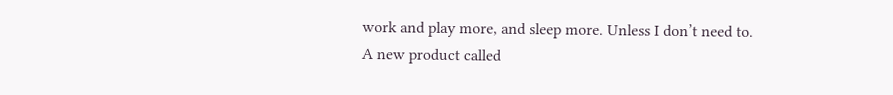work and play more, and sleep more. Unless I don’t need to.
A new product called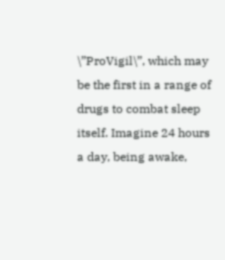\”ProVigil\”, which may be the first in a range of drugs to combat sleep itself. Imagine 24 hours a day, being awake,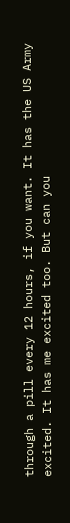through a pill every 12 hours, if you want. It has the US Army excited. It has me excited too. But can you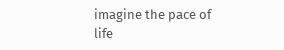imagine the pace of life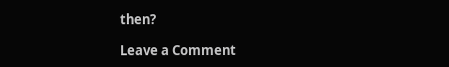then?

Leave a Comment